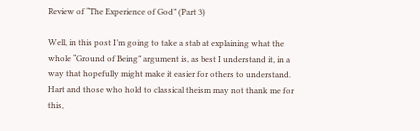Review of “The Experience of God” (Part 3)

Well, in this post I’m going to take a stab at explaining what the whole “Ground of Being” argument is, as best I understand it, in a way that hopefully might make it easier for others to understand. Hart and those who hold to classical theism may not thank me for this,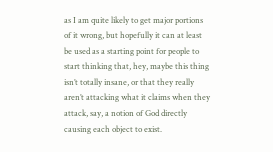as I am quite likely to get major portions of it wrong, but hopefully it can at least be used as a starting point for people to start thinking that, hey, maybe this thing isn’t totally insane, or that they really aren’t attacking what it claims when they attack, say, a notion of God directly causing each object to exist.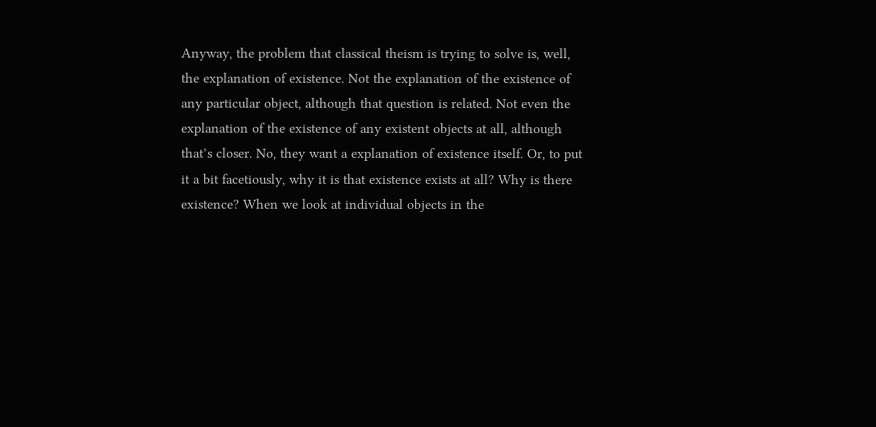Anyway, the problem that classical theism is trying to solve is, well, the explanation of existence. Not the explanation of the existence of any particular object, although that question is related. Not even the explanation of the existence of any existent objects at all, although that’s closer. No, they want a explanation of existence itself. Or, to put it a bit facetiously, why it is that existence exists at all? Why is there existence? When we look at individual objects in the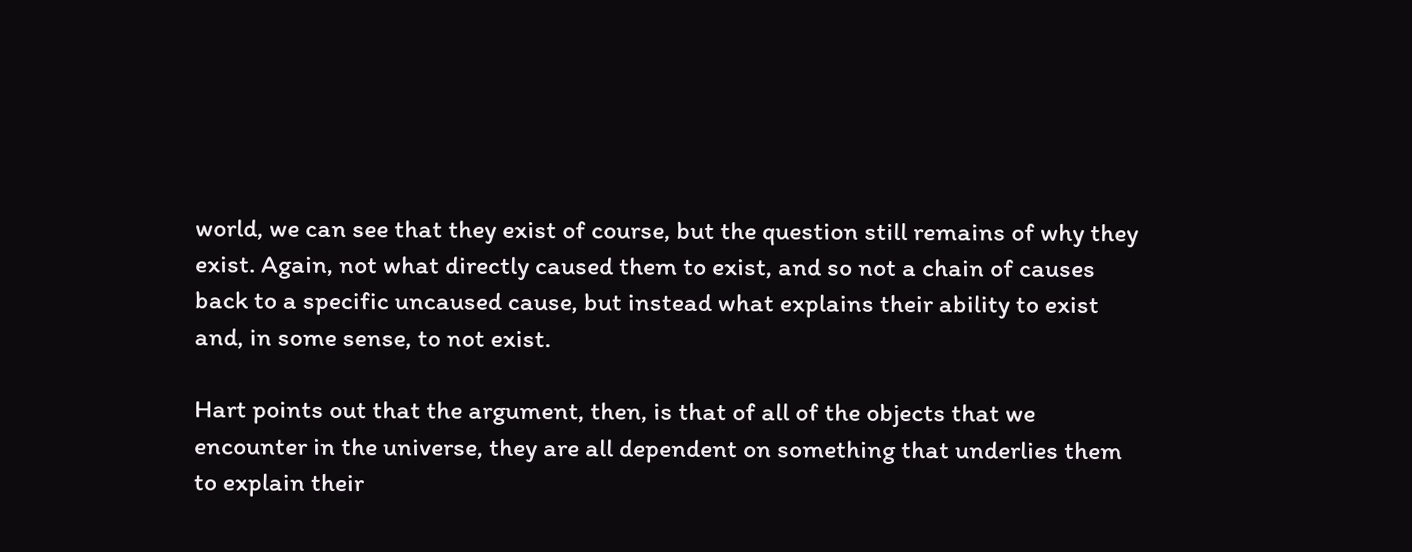world, we can see that they exist of course, but the question still remains of why they exist. Again, not what directly caused them to exist, and so not a chain of causes back to a specific uncaused cause, but instead what explains their ability to exist and, in some sense, to not exist.

Hart points out that the argument, then, is that of all of the objects that we encounter in the universe, they are all dependent on something that underlies them to explain their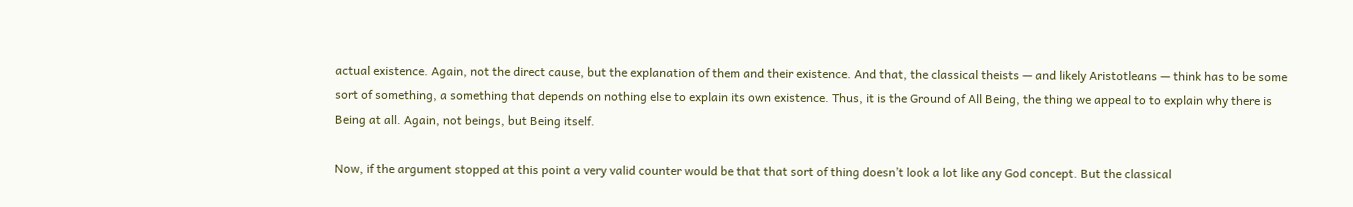actual existence. Again, not the direct cause, but the explanation of them and their existence. And that, the classical theists — and likely Aristotleans — think has to be some sort of something, a something that depends on nothing else to explain its own existence. Thus, it is the Ground of All Being, the thing we appeal to to explain why there is Being at all. Again, not beings, but Being itself.

Now, if the argument stopped at this point a very valid counter would be that that sort of thing doesn’t look a lot like any God concept. But the classical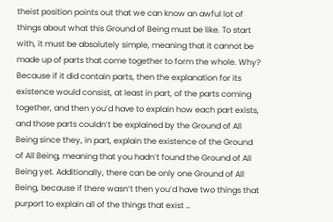theist position points out that we can know an awful lot of things about what this Ground of Being must be like. To start with, it must be absolutely simple, meaning that it cannot be made up of parts that come together to form the whole. Why? Because if it did contain parts, then the explanation for its existence would consist, at least in part, of the parts coming together, and then you’d have to explain how each part exists, and those parts couldn’t be explained by the Ground of All Being since they, in part, explain the existence of the Ground of All Being, meaning that you hadn’t found the Ground of All Being yet. Additionally, there can be only one Ground of All Being, because if there wasn’t then you’d have two things that purport to explain all of the things that exist …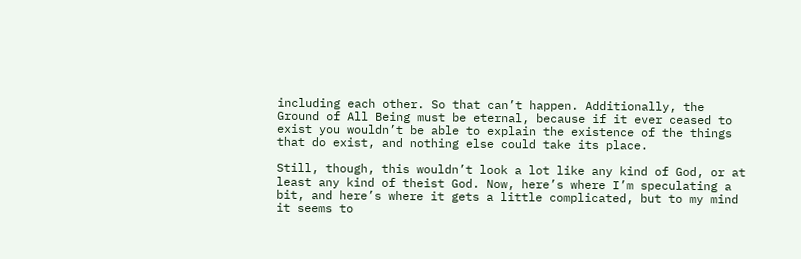including each other. So that can’t happen. Additionally, the Ground of All Being must be eternal, because if it ever ceased to exist you wouldn’t be able to explain the existence of the things that do exist, and nothing else could take its place.

Still, though, this wouldn’t look a lot like any kind of God, or at least any kind of theist God. Now, here’s where I’m speculating a bit, and here’s where it gets a little complicated, but to my mind it seems to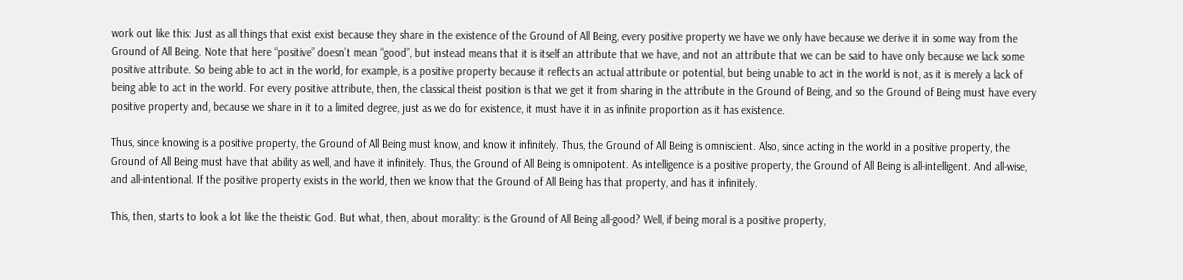work out like this: Just as all things that exist exist because they share in the existence of the Ground of All Being, every positive property we have we only have because we derive it in some way from the Ground of All Being. Note that here “positive” doesn’t mean “good”, but instead means that it is itself an attribute that we have, and not an attribute that we can be said to have only because we lack some positive attribute. So being able to act in the world, for example, is a positive property because it reflects an actual attribute or potential, but being unable to act in the world is not, as it is merely a lack of being able to act in the world. For every positive attribute, then, the classical theist position is that we get it from sharing in the attribute in the Ground of Being, and so the Ground of Being must have every positive property and, because we share in it to a limited degree, just as we do for existence, it must have it in as infinite proportion as it has existence.

Thus, since knowing is a positive property, the Ground of All Being must know, and know it infinitely. Thus, the Ground of All Being is omniscient. Also, since acting in the world in a positive property, the Ground of All Being must have that ability as well, and have it infinitely. Thus, the Ground of All Being is omnipotent. As intelligence is a positive property, the Ground of All Being is all-intelligent. And all-wise, and all-intentional. If the positive property exists in the world, then we know that the Ground of All Being has that property, and has it infinitely.

This, then, starts to look a lot like the theistic God. But what, then, about morality: is the Ground of All Being all-good? Well, if being moral is a positive property,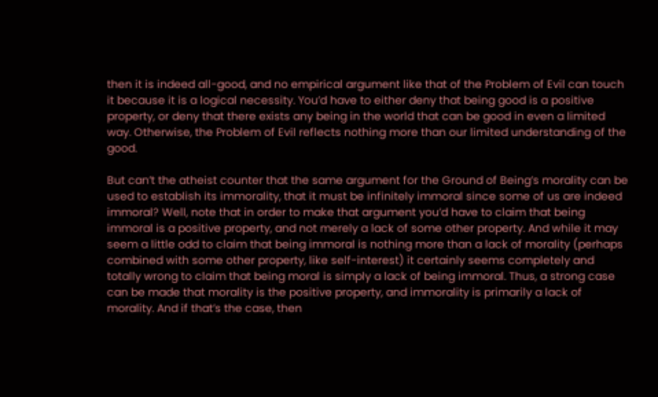then it is indeed all-good, and no empirical argument like that of the Problem of Evil can touch it because it is a logical necessity. You’d have to either deny that being good is a positive property, or deny that there exists any being in the world that can be good in even a limited way. Otherwise, the Problem of Evil reflects nothing more than our limited understanding of the good.

But can’t the atheist counter that the same argument for the Ground of Being’s morality can be used to establish its immorality, that it must be infinitely immoral since some of us are indeed immoral? Well, note that in order to make that argument you’d have to claim that being immoral is a positive property, and not merely a lack of some other property. And while it may seem a little odd to claim that being immoral is nothing more than a lack of morality (perhaps combined with some other property, like self-interest) it certainly seems completely and totally wrong to claim that being moral is simply a lack of being immoral. Thus, a strong case can be made that morality is the positive property, and immorality is primarily a lack of morality. And if that’s the case, then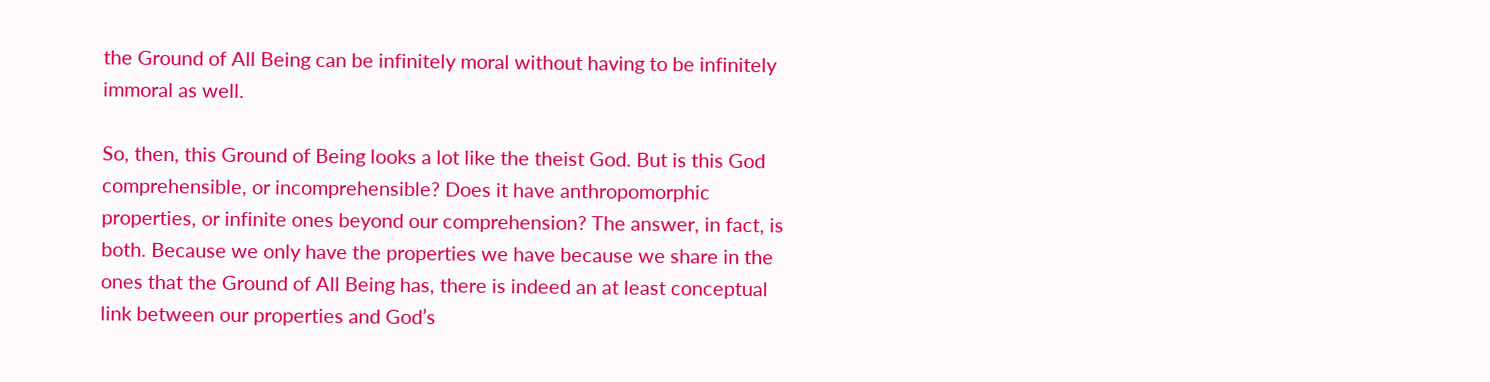the Ground of All Being can be infinitely moral without having to be infinitely immoral as well.

So, then, this Ground of Being looks a lot like the theist God. But is this God comprehensible, or incomprehensible? Does it have anthropomorphic properties, or infinite ones beyond our comprehension? The answer, in fact, is both. Because we only have the properties we have because we share in the ones that the Ground of All Being has, there is indeed an at least conceptual link between our properties and God’s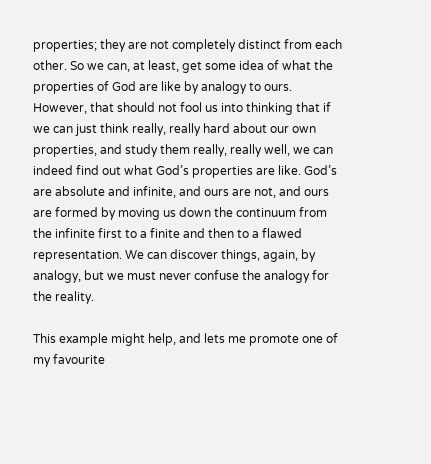properties; they are not completely distinct from each other. So we can, at least, get some idea of what the properties of God are like by analogy to ours. However, that should not fool us into thinking that if we can just think really, really hard about our own properties, and study them really, really well, we can indeed find out what God’s properties are like. God’s are absolute and infinite, and ours are not, and ours are formed by moving us down the continuum from the infinite first to a finite and then to a flawed representation. We can discover things, again, by analogy, but we must never confuse the analogy for the reality.

This example might help, and lets me promote one of my favourite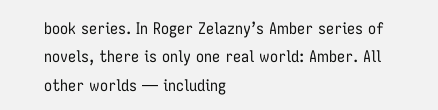book series. In Roger Zelazny’s Amber series of novels, there is only one real world: Amber. All other worlds — including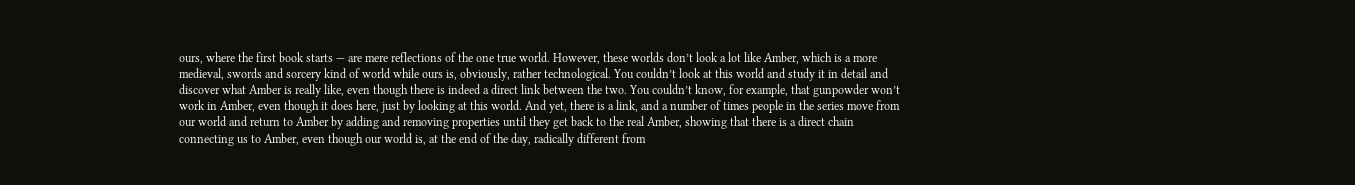ours, where the first book starts — are mere reflections of the one true world. However, these worlds don’t look a lot like Amber, which is a more medieval, swords and sorcery kind of world while ours is, obviously, rather technological. You couldn’t look at this world and study it in detail and discover what Amber is really like, even though there is indeed a direct link between the two. You couldn’t know, for example, that gunpowder won’t work in Amber, even though it does here, just by looking at this world. And yet, there is a link, and a number of times people in the series move from our world and return to Amber by adding and removing properties until they get back to the real Amber, showing that there is a direct chain connecting us to Amber, even though our world is, at the end of the day, radically different from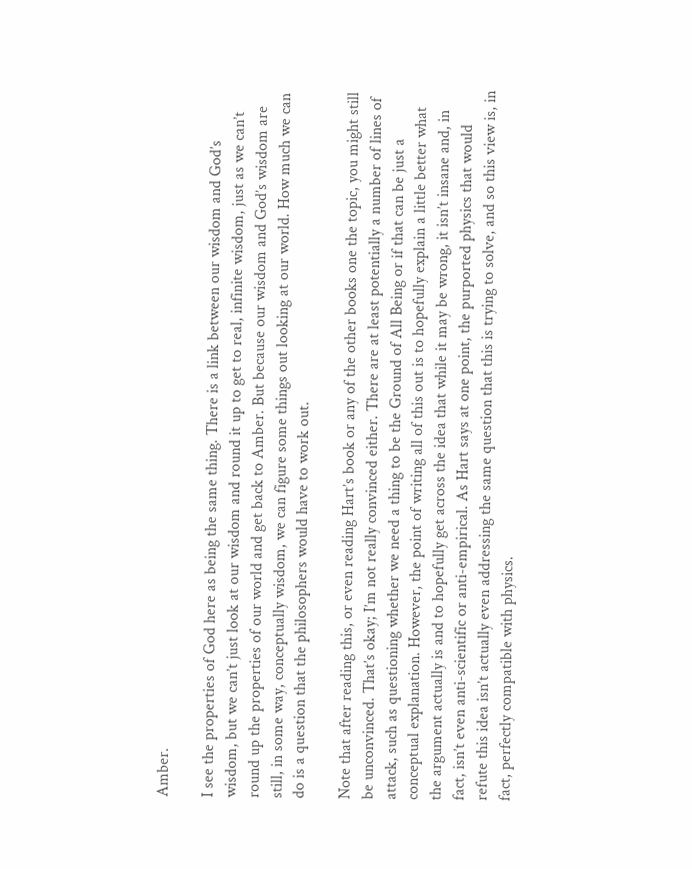Amber.

I see the properties of God here as being the same thing. There is a link between our wisdom and God’s wisdom, but we can’t just look at our wisdom and round it up to get to real, infinite wisdom, just as we can’t round up the properties of our world and get back to Amber. But because our wisdom and God’s wisdom are still, in some way, conceptually wisdom, we can figure some things out looking at our world. How much we can do is a question that the philosophers would have to work out.

Note that after reading this, or even reading Hart’s book or any of the other books one the topic, you might still be unconvinced. That’s okay; I’m not really convinced either. There are at least potentially a number of lines of attack, such as questioning whether we need a thing to be the Ground of All Being or if that can be just a conceptual explanation. However, the point of writing all of this out is to hopefully explain a little better what the argument actually is and to hopefully get across the idea that while it may be wrong, it isn’t insane and, in fact, isn’t even anti-scientific or anti-empirical. As Hart says at one point, the purported physics that would refute this idea isn’t actually even addressing the same question that this is trying to solve, and so this view is, in fact, perfectly compatible with physics.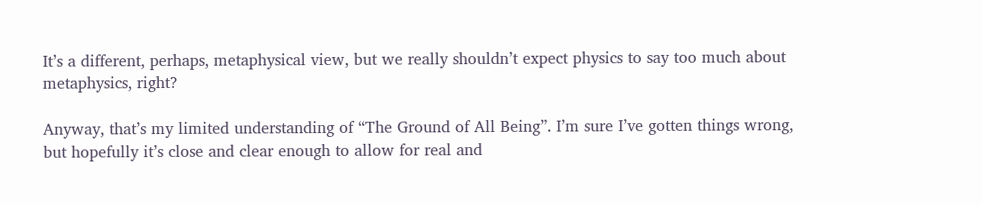It’s a different, perhaps, metaphysical view, but we really shouldn’t expect physics to say too much about metaphysics, right?

Anyway, that’s my limited understanding of “The Ground of All Being”. I’m sure I’ve gotten things wrong, but hopefully it’s close and clear enough to allow for real and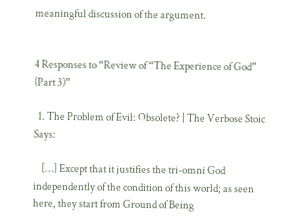meaningful discussion of the argument.


4 Responses to “Review of “The Experience of God” (Part 3)”

  1. The Problem of Evil: Obsolete? | The Verbose Stoic Says:

    […] Except that it justifies the tri-omni God independently of the condition of this world; as seen here, they start from Ground of Being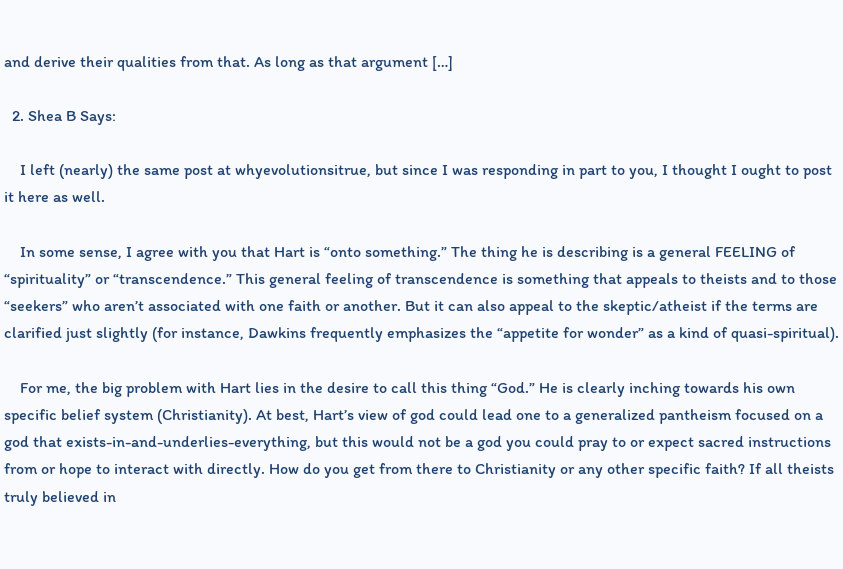and derive their qualities from that. As long as that argument […]

  2. Shea B Says:

    I left (nearly) the same post at whyevolutionsitrue, but since I was responding in part to you, I thought I ought to post it here as well.

    In some sense, I agree with you that Hart is “onto something.” The thing he is describing is a general FEELING of “spirituality” or “transcendence.” This general feeling of transcendence is something that appeals to theists and to those “seekers” who aren’t associated with one faith or another. But it can also appeal to the skeptic/atheist if the terms are clarified just slightly (for instance, Dawkins frequently emphasizes the “appetite for wonder” as a kind of quasi-spiritual).

    For me, the big problem with Hart lies in the desire to call this thing “God.” He is clearly inching towards his own specific belief system (Christianity). At best, Hart’s view of god could lead one to a generalized pantheism focused on a god that exists-in-and-underlies-everything, but this would not be a god you could pray to or expect sacred instructions from or hope to interact with directly. How do you get from there to Christianity or any other specific faith? If all theists truly believed in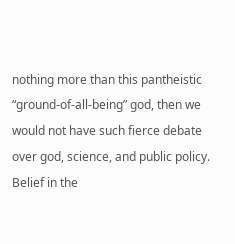nothing more than this pantheistic “ground-of-all-being” god, then we would not have such fierce debate over god, science, and public policy. Belief in the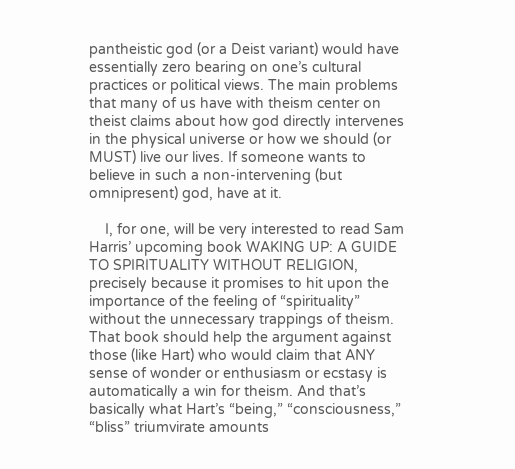pantheistic god (or a Deist variant) would have essentially zero bearing on one’s cultural practices or political views. The main problems that many of us have with theism center on theist claims about how god directly intervenes in the physical universe or how we should (or MUST) live our lives. If someone wants to believe in such a non-intervening (but omnipresent) god, have at it.

    I, for one, will be very interested to read Sam Harris’ upcoming book WAKING UP: A GUIDE TO SPIRITUALITY WITHOUT RELIGION, precisely because it promises to hit upon the importance of the feeling of “spirituality” without the unnecessary trappings of theism. That book should help the argument against those (like Hart) who would claim that ANY sense of wonder or enthusiasm or ecstasy is automatically a win for theism. And that’s basically what Hart’s “being,” “consciousness,” “bliss” triumvirate amounts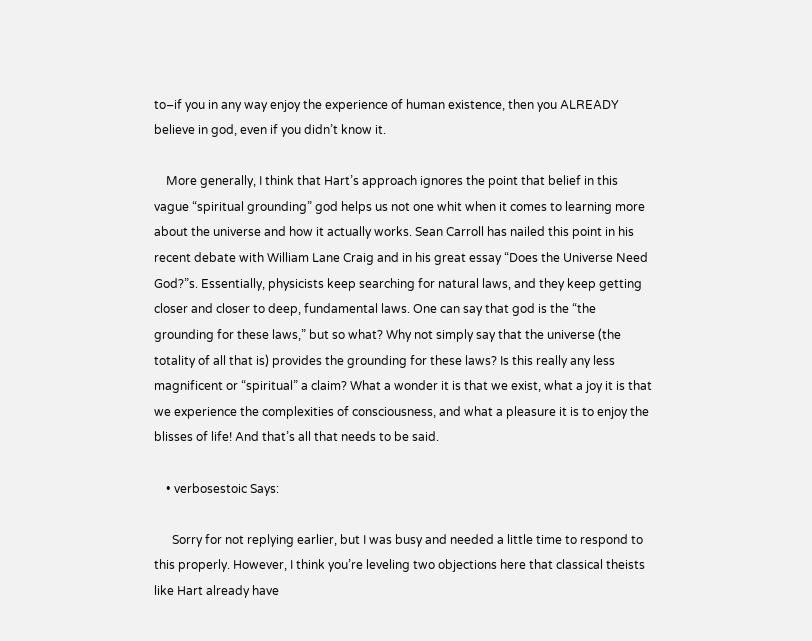to–if you in any way enjoy the experience of human existence, then you ALREADY believe in god, even if you didn’t know it.

    More generally, I think that Hart’s approach ignores the point that belief in this vague “spiritual grounding” god helps us not one whit when it comes to learning more about the universe and how it actually works. Sean Carroll has nailed this point in his recent debate with William Lane Craig and in his great essay “Does the Universe Need God?”s. Essentially, physicists keep searching for natural laws, and they keep getting closer and closer to deep, fundamental laws. One can say that god is the “the grounding for these laws,” but so what? Why not simply say that the universe (the totality of all that is) provides the grounding for these laws? Is this really any less magnificent or “spiritual” a claim? What a wonder it is that we exist, what a joy it is that we experience the complexities of consciousness, and what a pleasure it is to enjoy the blisses of life! And that’s all that needs to be said.

    • verbosestoic Says:

      Sorry for not replying earlier, but I was busy and needed a little time to respond to this properly. However, I think you’re leveling two objections here that classical theists like Hart already have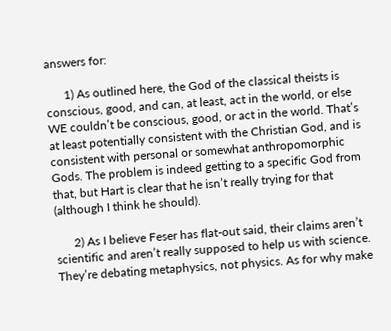answers for:

      1) As outlined here, the God of the classical theists is conscious, good, and can, at least, act in the world, or else WE couldn’t be conscious, good, or act in the world. That’s at least potentially consistent with the Christian God, and is consistent with personal or somewhat anthropomorphic Gods. The problem is indeed getting to a specific God from that, but Hart is clear that he isn’t really trying for that (although I think he should).

      2) As I believe Feser has flat-out said, their claims aren’t scientific and aren’t really supposed to help us with science. They’re debating metaphysics, not physics. As for why make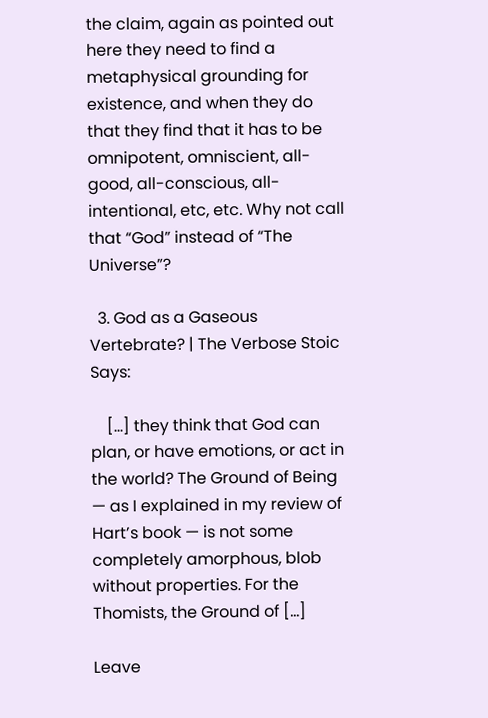the claim, again as pointed out here they need to find a metaphysical grounding for existence, and when they do that they find that it has to be omnipotent, omniscient, all-good, all-conscious, all-intentional, etc, etc. Why not call that “God” instead of “The Universe”?

  3. God as a Gaseous Vertebrate? | The Verbose Stoic Says:

    […] they think that God can plan, or have emotions, or act in the world? The Ground of Being — as I explained in my review of Hart’s book — is not some completely amorphous, blob without properties. For the Thomists, the Ground of […]

Leave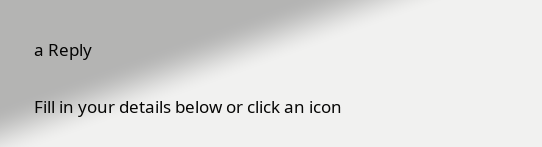a Reply

Fill in your details below or click an icon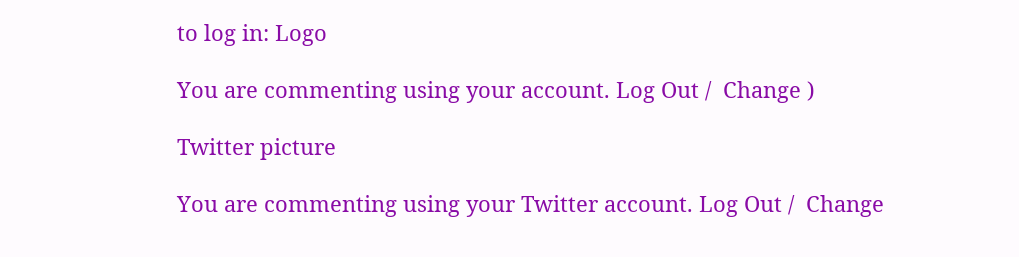to log in: Logo

You are commenting using your account. Log Out /  Change )

Twitter picture

You are commenting using your Twitter account. Log Out /  Change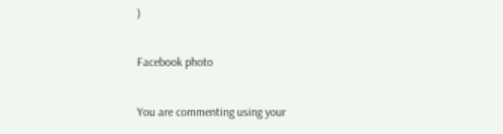)

Facebook photo

You are commenting using your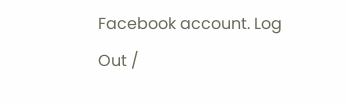Facebook account. Log Out /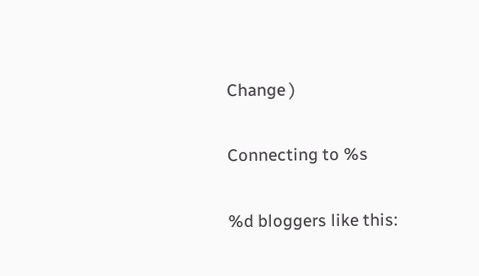Change )

Connecting to %s

%d bloggers like this: